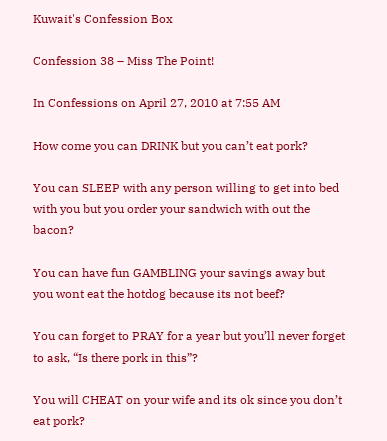Kuwait's Confession Box

Confession 38 – Miss The Point!

In Confessions on April 27, 2010 at 7:55 AM

How come you can DRINK but you can’t eat pork?

You can SLEEP with any person willing to get into bed with you but you order your sandwich with out the bacon?

You can have fun GAMBLING your savings away but you wont eat the hotdog because its not beef?

You can forget to PRAY for a year but you’ll never forget to ask, “Is there pork in this”?

You will CHEAT on your wife and its ok since you don’t eat pork?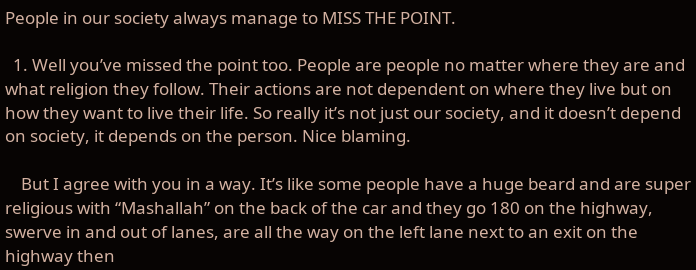People in our society always manage to MISS THE POINT.

  1. Well you’ve missed the point too. People are people no matter where they are and what religion they follow. Their actions are not dependent on where they live but on how they want to live their life. So really it’s not just our society, and it doesn’t depend on society, it depends on the person. Nice blaming.

    But I agree with you in a way. It’s like some people have a huge beard and are super religious with “Mashallah” on the back of the car and they go 180 on the highway, swerve in and out of lanes, are all the way on the left lane next to an exit on the highway then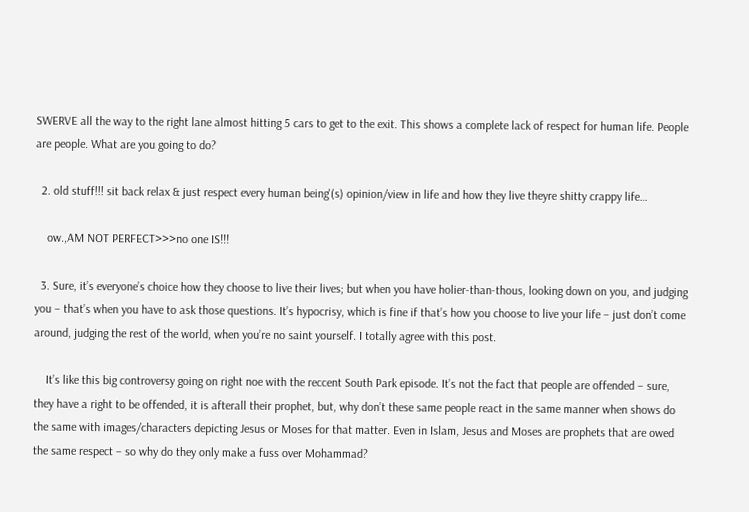SWERVE all the way to the right lane almost hitting 5 cars to get to the exit. This shows a complete lack of respect for human life. People are people. What are you going to do?

  2. old stuff!!! sit back relax & just respect every human being'(s) opinion/view in life and how they live theyre shitty crappy life…

    ow.,AM NOT PERFECT>>>no one IS!!!

  3. Sure, it’s everyone’s choice how they choose to live their lives; but when you have holier-than-thous, looking down on you, and judging you – that’s when you have to ask those questions. It’s hypocrisy, which is fine if that’s how you choose to live your life – just don’t come around, judging the rest of the world, when you’re no saint yourself. I totally agree with this post.

    It’s like this big controversy going on right noe with the reccent South Park episode. It’s not the fact that people are offended – sure, they have a right to be offended, it is afterall their prophet, but, why don’t these same people react in the same manner when shows do the same with images/characters depicting Jesus or Moses for that matter. Even in Islam, Jesus and Moses are prophets that are owed the same respect – so why do they only make a fuss over Mohammad?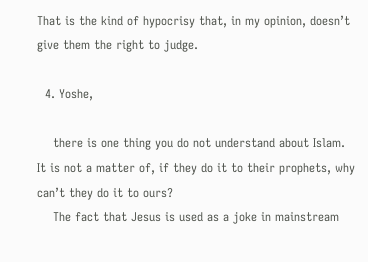That is the kind of hypocrisy that, in my opinion, doesn’t give them the right to judge.

  4. Yoshe,

    there is one thing you do not understand about Islam. It is not a matter of, if they do it to their prophets, why can’t they do it to ours?
    The fact that Jesus is used as a joke in mainstream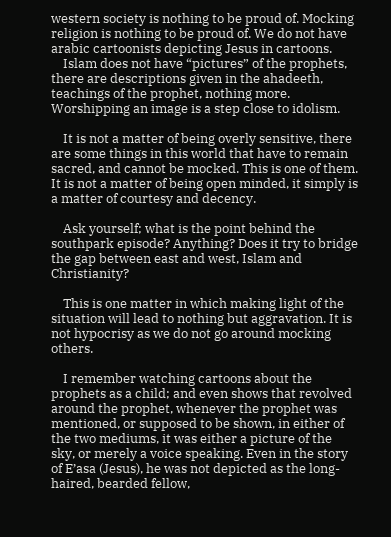western society is nothing to be proud of. Mocking religion is nothing to be proud of. We do not have arabic cartoonists depicting Jesus in cartoons.
    Islam does not have “pictures” of the prophets, there are descriptions given in the ahadeeth, teachings of the prophet, nothing more. Worshipping an image is a step close to idolism.

    It is not a matter of being overly sensitive, there are some things in this world that have to remain sacred, and cannot be mocked. This is one of them. It is not a matter of being open minded, it simply is a matter of courtesy and decency.

    Ask yourself; what is the point behind the southpark episode? Anything? Does it try to bridge the gap between east and west, Islam and Christianity?

    This is one matter in which making light of the situation will lead to nothing but aggravation. It is not hypocrisy as we do not go around mocking others.

    I remember watching cartoons about the prophets as a child; and even shows that revolved around the prophet, whenever the prophet was mentioned, or supposed to be shown, in either of the two mediums, it was either a picture of the sky, or merely a voice speaking. Even in the story of E’asa (Jesus), he was not depicted as the long-haired, bearded fellow,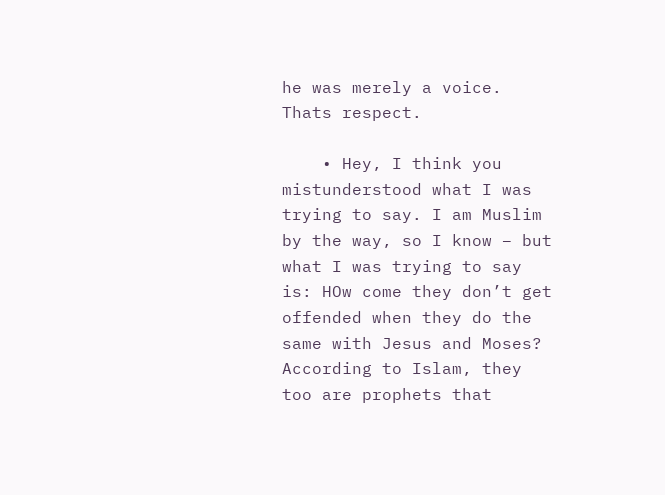he was merely a voice. Thats respect.

    • Hey, I think you mistunderstood what I was trying to say. I am Muslim by the way, so I know – but what I was trying to say is: HOw come they don’t get offended when they do the same with Jesus and Moses? According to Islam, they too are prophets that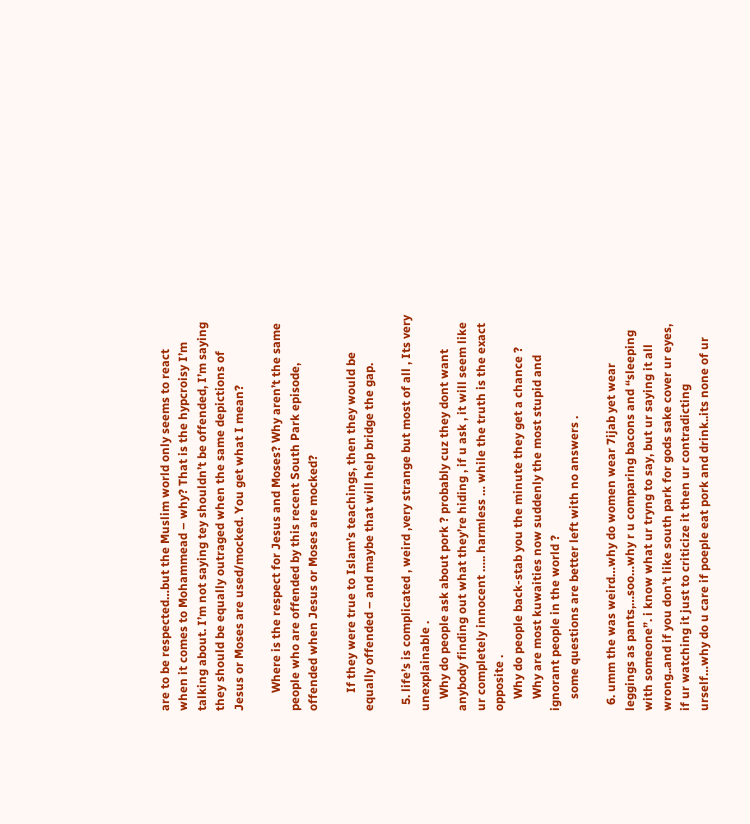are to be respected…but the Muslim world only seems to react when it comes to Mohammead – why? That is the hypcroisy I’m talking about. I’m not saying tey shouldn’t be offended, I’m saying they should be equally outraged when the same depictions of Jesus or Moses are used/mocked. You get what I mean?

      Where is the respect for Jesus and Moses? Why aren’t the same people who are offended by this recent South Park episode, offended when Jesus or Moses are mocked?

      If they were true to Islam’s teachings, then they would be equally offended – and maybe that will help bridge the gap.

  5. life’s is complicated , weird ,very strange but most of all , Its very unexplainable .
    Why do people ask about pork ? probably cuz they dont want anybody finding out what they’re hiding , if u ask , it will seem like ur completely innocent ….. harmless … while the truth is the exact opposite .
    Why do people back-stab you the minute they get a chance ?
    Why are most kuwaities now suddenly the most stupid and ignorant people in the world ?
    some questions are better left with no answers .

  6. umm the was weird…why do women wear 7ijab yet wear leggings as pants,…soo…why r u comparing bacons and “sleeping with someone”. i know what ur tryng to say, but ur saying it all wrong..and if you don’t like south park for gods sake cover ur eyes, if ur watching it just to criticize it then ur contradicting urself…why do u care if poeple eat pork and drink..its none of ur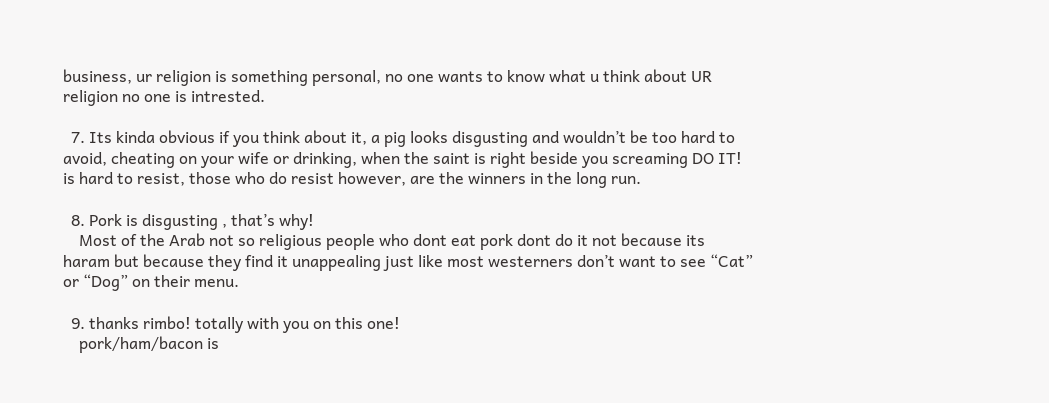business, ur religion is something personal, no one wants to know what u think about UR religion no one is intrested.

  7. Its kinda obvious if you think about it, a pig looks disgusting and wouldn’t be too hard to avoid, cheating on your wife or drinking, when the saint is right beside you screaming DO IT! is hard to resist, those who do resist however, are the winners in the long run.

  8. Pork is disgusting , that’s why!
    Most of the Arab not so religious people who dont eat pork dont do it not because its haram but because they find it unappealing just like most westerners don’t want to see “Cat” or “Dog” on their menu.

  9. thanks rimbo! totally with you on this one!
    pork/ham/bacon is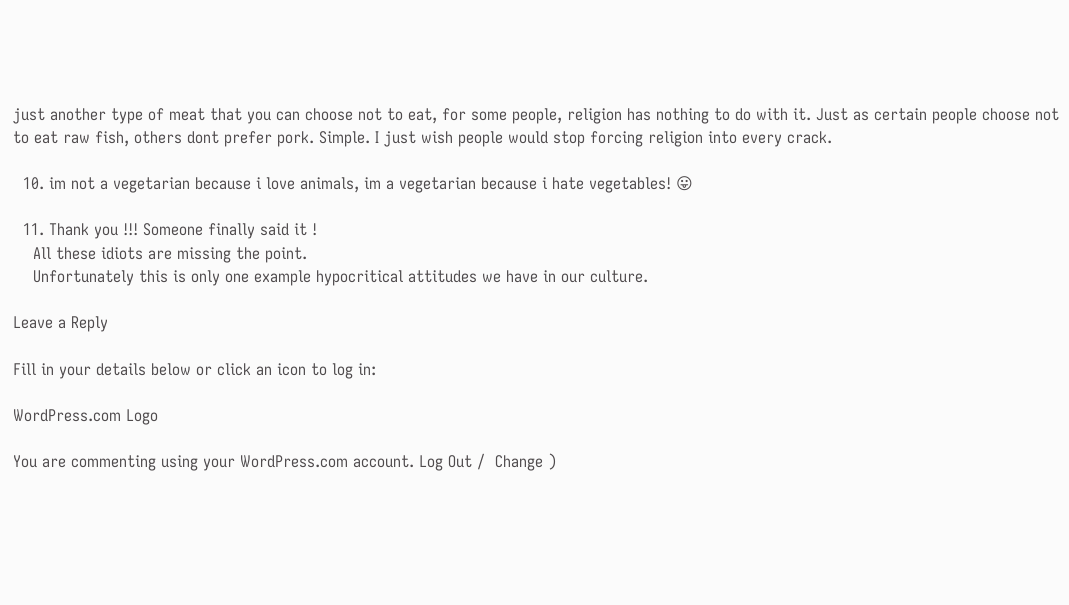just another type of meat that you can choose not to eat, for some people, religion has nothing to do with it. Just as certain people choose not to eat raw fish, others dont prefer pork. Simple. I just wish people would stop forcing religion into every crack.

  10. im not a vegetarian because i love animals, im a vegetarian because i hate vegetables! 😛

  11. Thank you !!! Someone finally said it !
    All these idiots are missing the point.
    Unfortunately this is only one example hypocritical attitudes we have in our culture.

Leave a Reply

Fill in your details below or click an icon to log in:

WordPress.com Logo

You are commenting using your WordPress.com account. Log Out /  Change )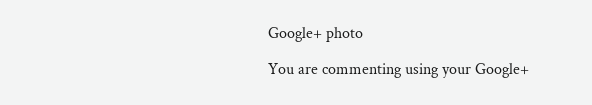Google+ photo

You are commenting using your Google+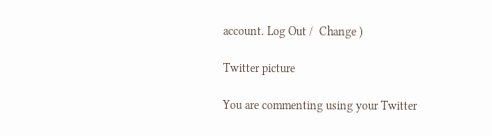account. Log Out /  Change )

Twitter picture

You are commenting using your Twitter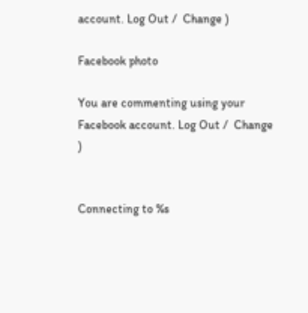account. Log Out /  Change )

Facebook photo

You are commenting using your Facebook account. Log Out /  Change )


Connecting to %s